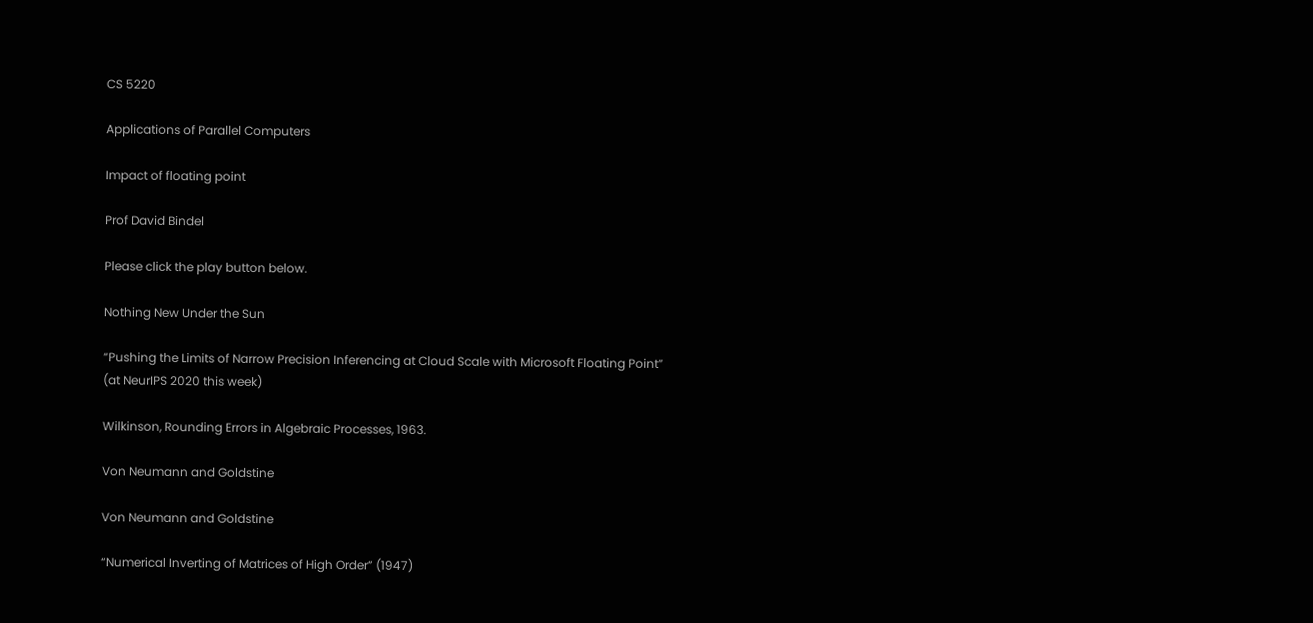CS 5220

Applications of Parallel Computers

Impact of floating point

Prof David Bindel

Please click the play button below.

Nothing New Under the Sun

“Pushing the Limits of Narrow Precision Inferencing at Cloud Scale with Microsoft Floating Point”
(at NeurIPS 2020 this week)

Wilkinson, Rounding Errors in Algebraic Processes, 1963.

Von Neumann and Goldstine

Von Neumann and Goldstine

“Numerical Inverting of Matrices of High Order” (1947)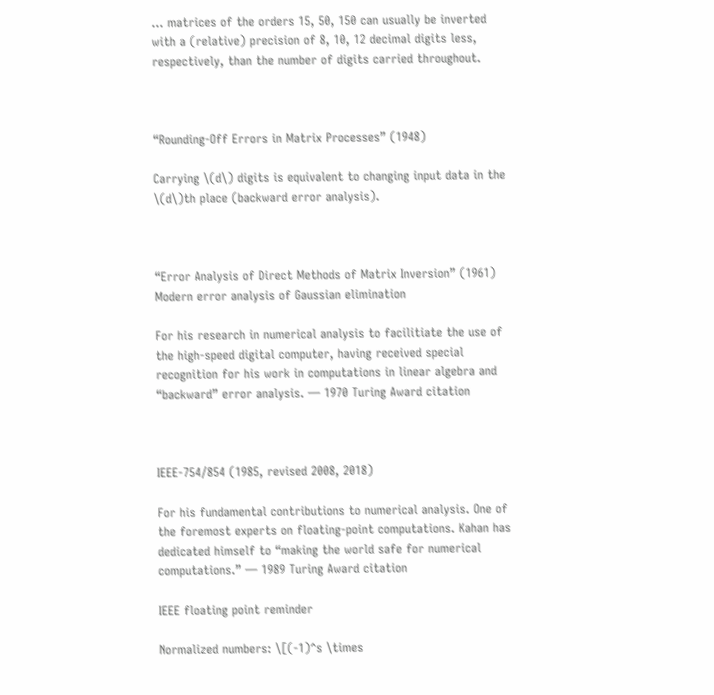... matrices of the orders 15, 50, 150 can usually be inverted with a (relative) precision of 8, 10, 12 decimal digits less, respectively, than the number of digits carried throughout.



“Rounding-Off Errors in Matrix Processes” (1948)

Carrying \(d\) digits is equivalent to changing input data in the \(d\)th place (backward error analysis).



“Error Analysis of Direct Methods of Matrix Inversion” (1961)
Modern error analysis of Gaussian elimination

For his research in numerical analysis to facilitiate the use of the high-speed digital computer, having received special recognition for his work in computations in linear algebra and “backward” error analysis. — 1970 Turing Award citation



IEEE-754/854 (1985, revised 2008, 2018)

For his fundamental contributions to numerical analysis. One of the foremost experts on floating-point computations. Kahan has dedicated himself to “making the world safe for numerical computations.” — 1989 Turing Award citation

IEEE floating point reminder

Normalized numbers: \[(-1)^s \times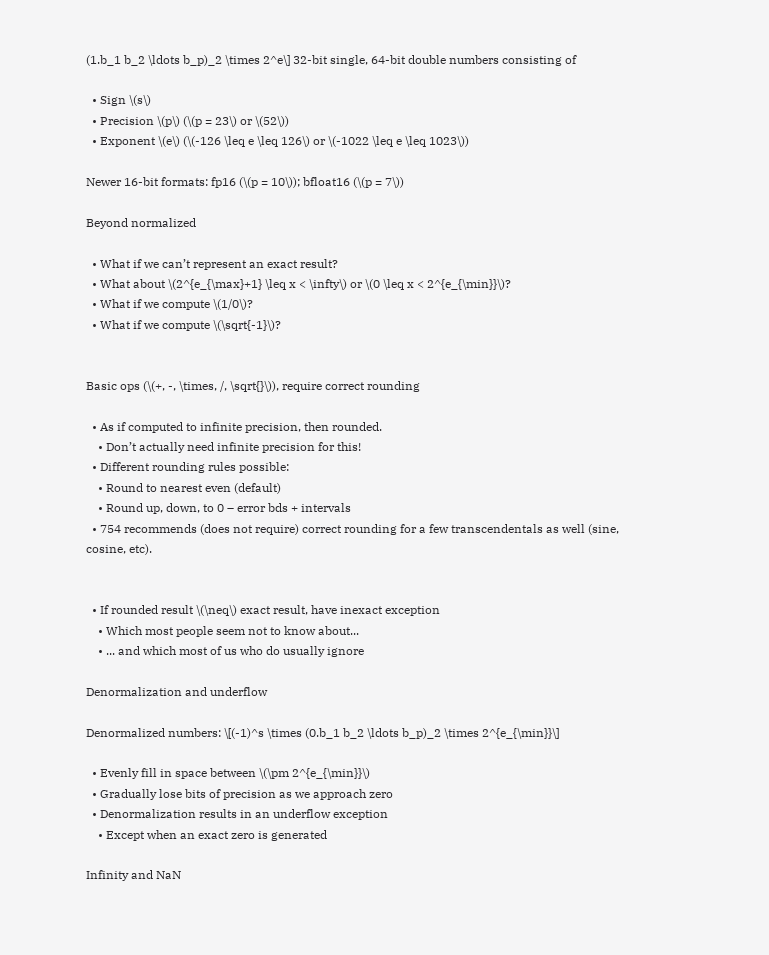(1.b_1 b_2 \ldots b_p)_2 \times 2^e\] 32-bit single, 64-bit double numbers consisting of

  • Sign \(s\)
  • Precision \(p\) (\(p = 23\) or \(52\))
  • Exponent \(e\) (\(-126 \leq e \leq 126\) or \(-1022 \leq e \leq 1023\))

Newer 16-bit formats: fp16 (\(p = 10\)); bfloat16 (\(p = 7\))

Beyond normalized

  • What if we can’t represent an exact result?
  • What about \(2^{e_{\max}+1} \leq x < \infty\) or \(0 \leq x < 2^{e_{\min}}\)?
  • What if we compute \(1/0\)?
  • What if we compute \(\sqrt{-1}\)?


Basic ops (\(+, -, \times, /, \sqrt{}\)), require correct rounding

  • As if computed to infinite precision, then rounded.
    • Don’t actually need infinite precision for this!
  • Different rounding rules possible:
    • Round to nearest even (default)
    • Round up, down, to 0 – error bds + intervals
  • 754 recommends (does not require) correct rounding for a few transcendentals as well (sine, cosine, etc).


  • If rounded result \(\neq\) exact result, have inexact exception
    • Which most people seem not to know about...
    • ... and which most of us who do usually ignore

Denormalization and underflow

Denormalized numbers: \[(-1)^s \times (0.b_1 b_2 \ldots b_p)_2 \times 2^{e_{\min}}\]

  • Evenly fill in space between \(\pm 2^{e_{\min}}\)
  • Gradually lose bits of precision as we approach zero
  • Denormalization results in an underflow exception
    • Except when an exact zero is generated

Infinity and NaN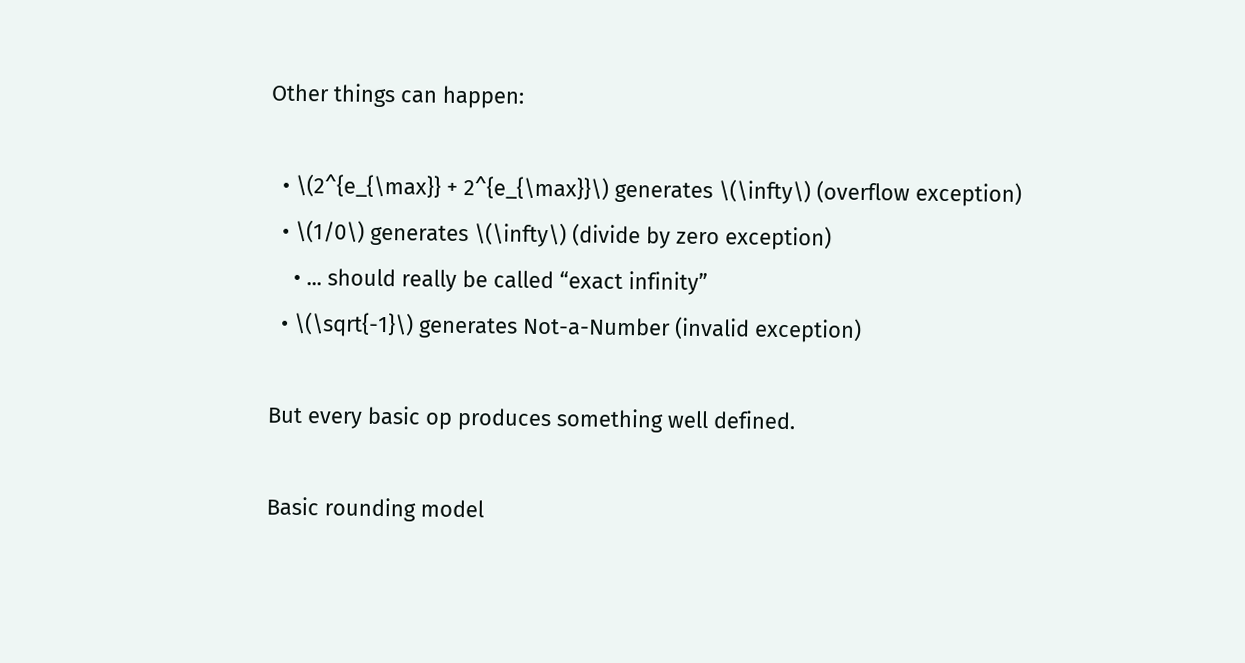Other things can happen:

  • \(2^{e_{\max}} + 2^{e_{\max}}\) generates \(\infty\) (overflow exception)
  • \(1/0\) generates \(\infty\) (divide by zero exception)
    • ... should really be called “exact infinity”
  • \(\sqrt{-1}\) generates Not-a-Number (invalid exception)

But every basic op produces something well defined.

Basic rounding model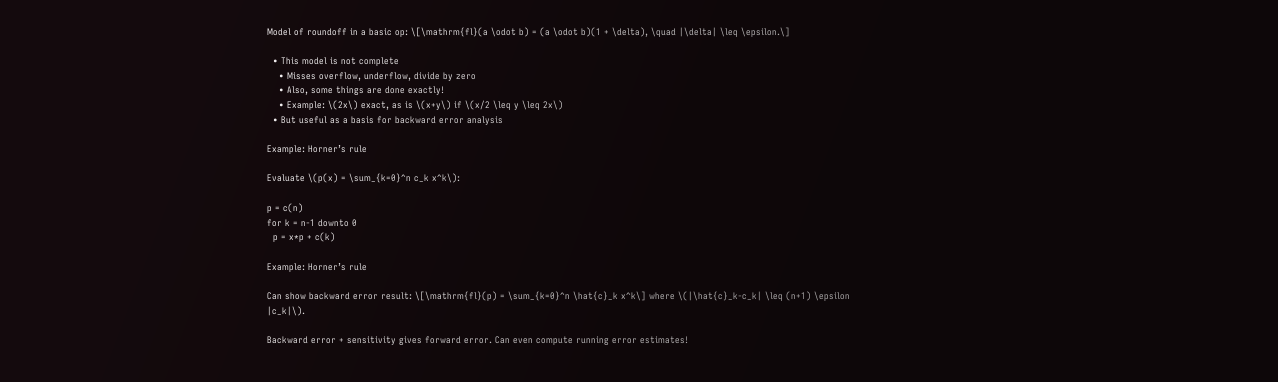Model of roundoff in a basic op: \[\mathrm{fl}(a \odot b) = (a \odot b)(1 + \delta), \quad |\delta| \leq \epsilon.\]

  • This model is not complete
    • Misses overflow, underflow, divide by zero
    • Also, some things are done exactly!
    • Example: \(2x\) exact, as is \(x+y\) if \(x/2 \leq y \leq 2x\)
  • But useful as a basis for backward error analysis

Example: Horner’s rule

Evaluate \(p(x) = \sum_{k=0}^n c_k x^k\):

p = c(n)
for k = n-1 downto 0
  p = x*p + c(k)

Example: Horner’s rule

Can show backward error result: \[\mathrm{fl}(p) = \sum_{k=0}^n \hat{c}_k x^k\] where \(|\hat{c}_k-c_k| \leq (n+1) \epsilon |c_k|\).

Backward error + sensitivity gives forward error. Can even compute running error estimates!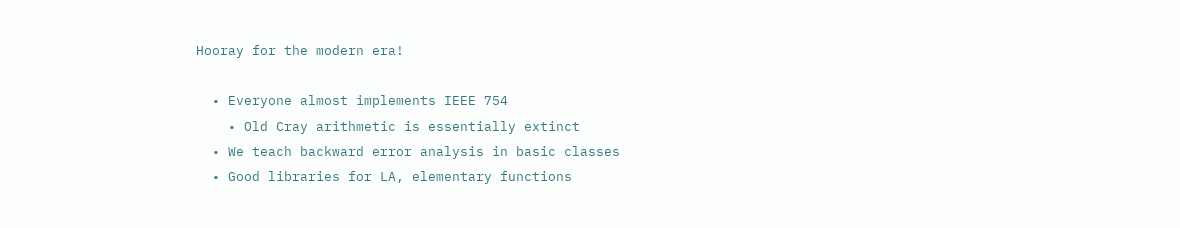Hooray for the modern era!

  • Everyone almost implements IEEE 754
    • Old Cray arithmetic is essentially extinct
  • We teach backward error analysis in basic classes
  • Good libraries for LA, elementary functions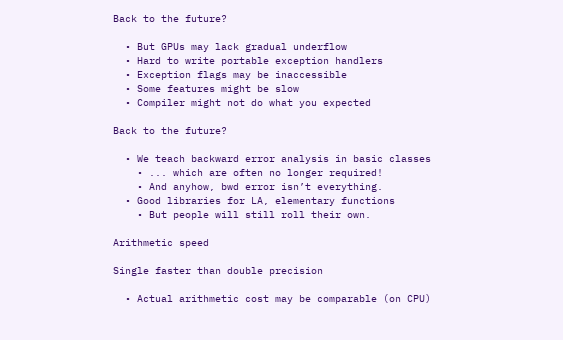Back to the future?

  • But GPUs may lack gradual underflow
  • Hard to write portable exception handlers
  • Exception flags may be inaccessible
  • Some features might be slow
  • Compiler might not do what you expected

Back to the future?

  • We teach backward error analysis in basic classes
    • ... which are often no longer required!
    • And anyhow, bwd error isn’t everything.
  • Good libraries for LA, elementary functions
    • But people will still roll their own.

Arithmetic speed

Single faster than double precision

  • Actual arithmetic cost may be comparable (on CPU)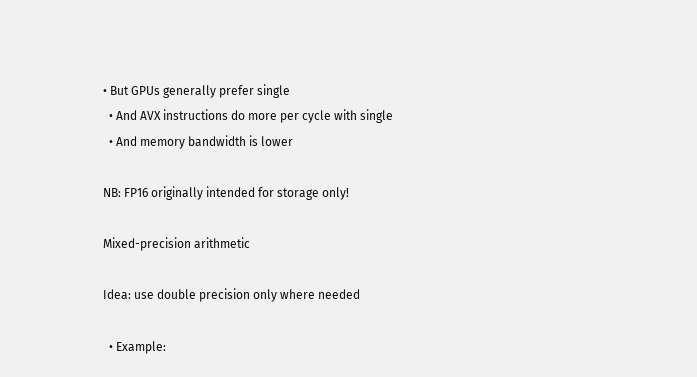• But GPUs generally prefer single
  • And AVX instructions do more per cycle with single
  • And memory bandwidth is lower

NB: FP16 originally intended for storage only!

Mixed-precision arithmetic

Idea: use double precision only where needed

  • Example: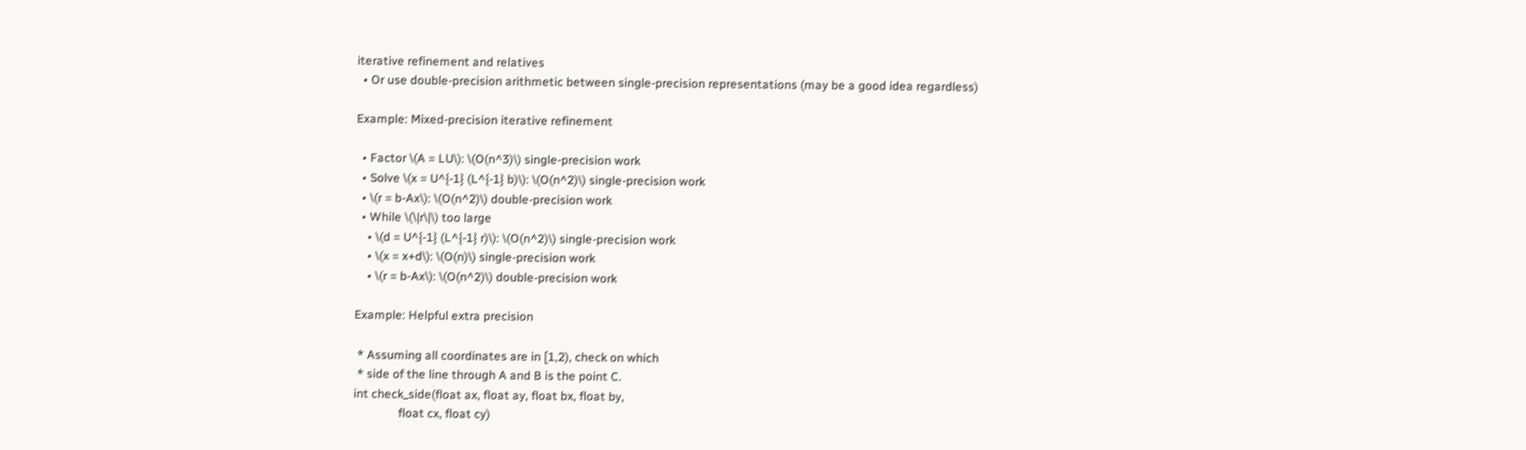iterative refinement and relatives
  • Or use double-precision arithmetic between single-precision representations (may be a good idea regardless)

Example: Mixed-precision iterative refinement

  • Factor \(A = LU\): \(O(n^3)\) single-precision work
  • Solve \(x = U^{-1} (L^{-1} b)\): \(O(n^2)\) single-precision work
  • \(r = b-Ax\): \(O(n^2)\) double-precision work
  • While \(\|r\|\) too large
    • \(d = U^{-1} (L^{-1} r)\): \(O(n^2)\) single-precision work
    • \(x = x+d\): \(O(n)\) single-precision work
    • \(r = b-Ax\): \(O(n^2)\) double-precision work

Example: Helpful extra precision

 * Assuming all coordinates are in [1,2), check on which
 * side of the line through A and B is the point C.
int check_side(float ax, float ay, float bx, float by,
               float cx, float cy)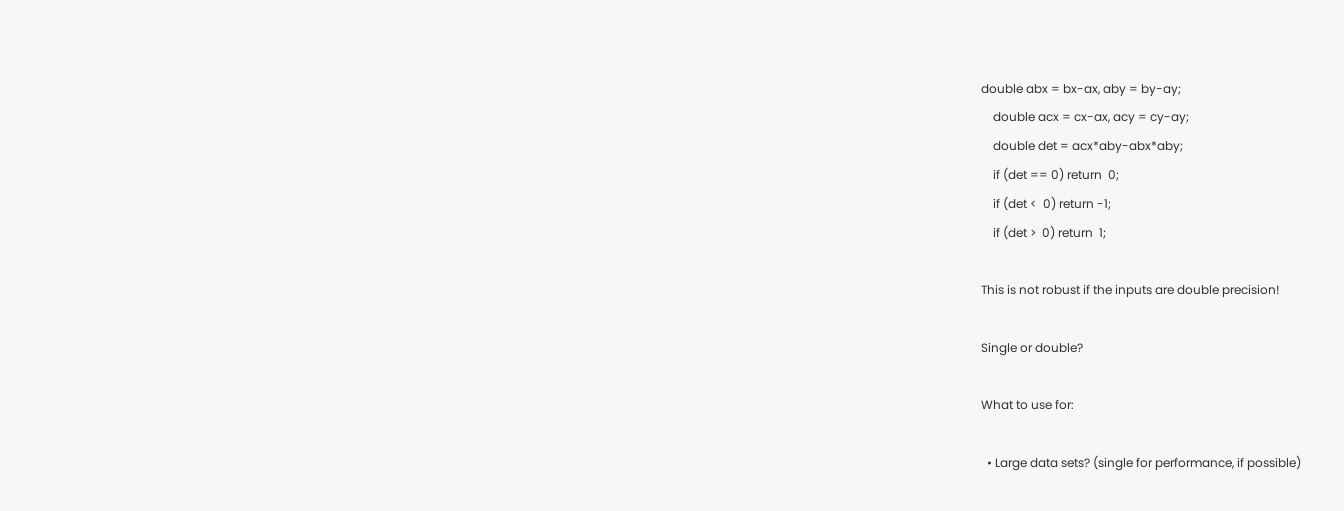double abx = bx-ax, aby = by-ay;
    double acx = cx-ax, acy = cy-ay;
    double det = acx*aby-abx*aby;
    if (det == 0) return  0;
    if (det <  0) return -1;
    if (det >  0) return  1;

This is not robust if the inputs are double precision!

Single or double?

What to use for:

  • Large data sets? (single for performance, if possible)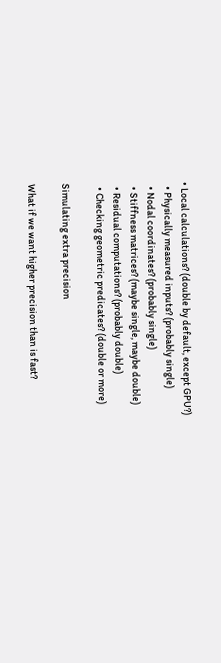• Local calculations? (double by default, except GPU?)
  • Physically measured inputs? (probably single)
  • Nodal coordinates? (probably single)
  • Stiffness matrices? (maybe single, maybe double)
  • Residual computations? (probably double)
  • Checking geometric predicates? (double or more)

Simulating extra precision

What if we want higher precision than is fast?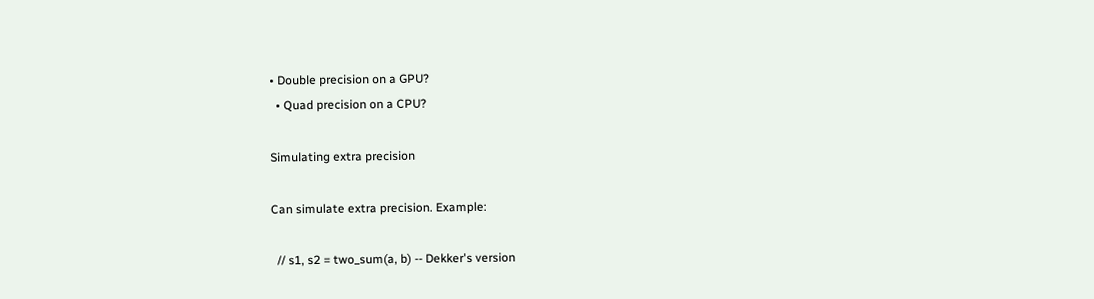• Double precision on a GPU?
  • Quad precision on a CPU?

Simulating extra precision

Can simulate extra precision. Example:

  // s1, s2 = two_sum(a, b) -- Dekker's version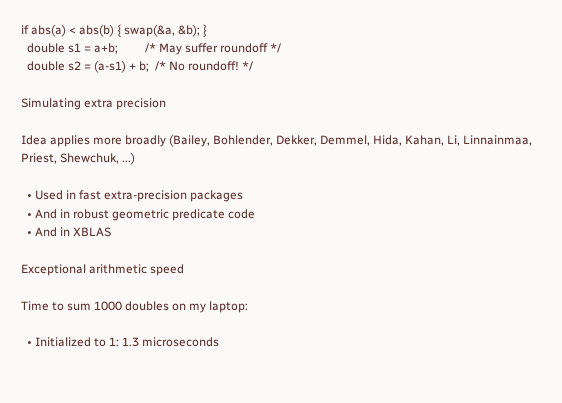if abs(a) < abs(b) { swap(&a, &b); }
  double s1 = a+b;         /* May suffer roundoff */
  double s2 = (a-s1) + b;  /* No roundoff! */

Simulating extra precision

Idea applies more broadly (Bailey, Bohlender, Dekker, Demmel, Hida, Kahan, Li, Linnainmaa, Priest, Shewchuk, ...)

  • Used in fast extra-precision packages
  • And in robust geometric predicate code
  • And in XBLAS

Exceptional arithmetic speed

Time to sum 1000 doubles on my laptop:

  • Initialized to 1: 1.3 microseconds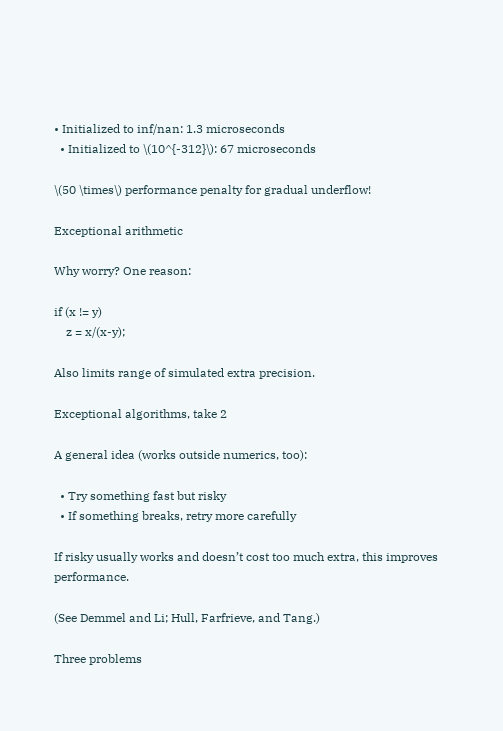• Initialized to inf/nan: 1.3 microseconds
  • Initialized to \(10^{-312}\): 67 microseconds

\(50 \times\) performance penalty for gradual underflow!

Exceptional arithmetic

Why worry? One reason:

if (x != y)
    z = x/(x-y);

Also limits range of simulated extra precision.

Exceptional algorithms, take 2

A general idea (works outside numerics, too):

  • Try something fast but risky
  • If something breaks, retry more carefully

If risky usually works and doesn’t cost too much extra, this improves performance.

(See Demmel and Li; Hull, Farfrieve, and Tang.)

Three problems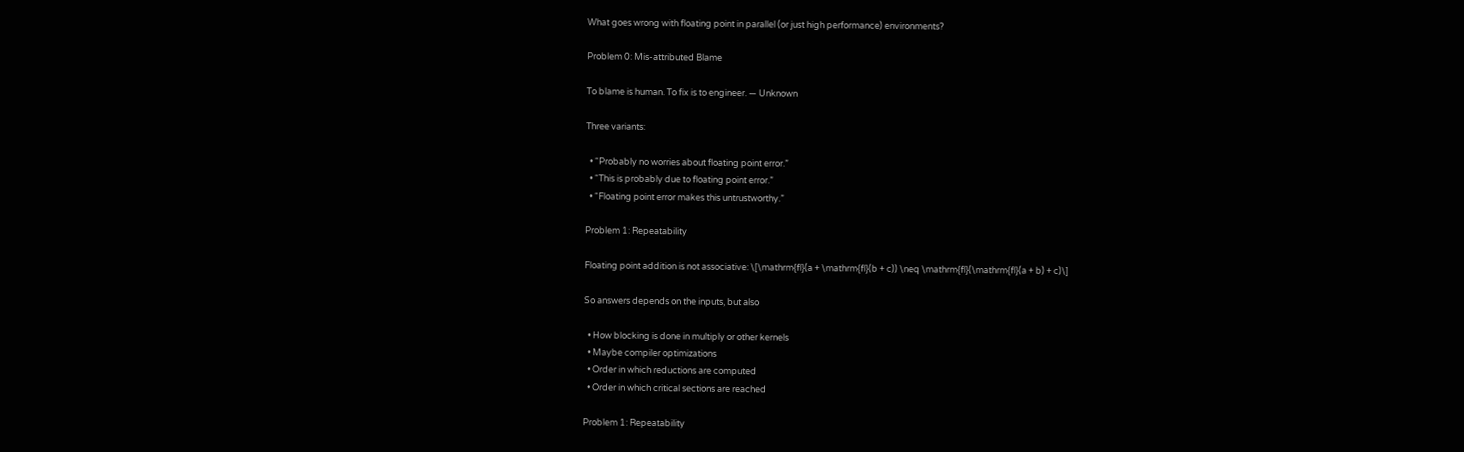What goes wrong with floating point in parallel (or just high performance) environments?

Problem 0: Mis-attributed Blame

To blame is human. To fix is to engineer. — Unknown

Three variants:

  • “Probably no worries about floating point error.”
  • “This is probably due to floating point error.”
  • “Floating point error makes this untrustworthy.”

Problem 1: Repeatability

Floating point addition is not associative: \[\mathrm{fl}(a + \mathrm{fl}(b + c)) \neq \mathrm{fl}(\mathrm{fl}(a + b) + c)\]

So answers depends on the inputs, but also

  • How blocking is done in multiply or other kernels
  • Maybe compiler optimizations
  • Order in which reductions are computed
  • Order in which critical sections are reached

Problem 1: Repeatability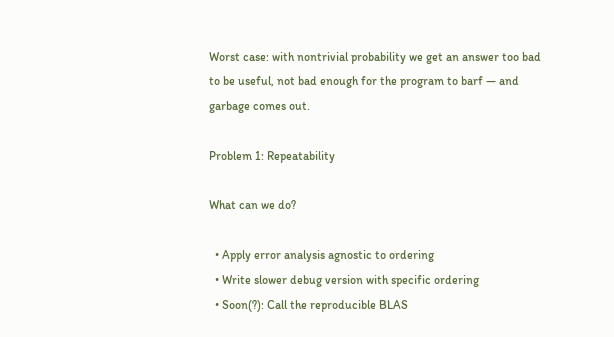Worst case: with nontrivial probability we get an answer too bad to be useful, not bad enough for the program to barf — and garbage comes out.

Problem 1: Repeatability

What can we do?

  • Apply error analysis agnostic to ordering
  • Write slower debug version with specific ordering
  • Soon(?): Call the reproducible BLAS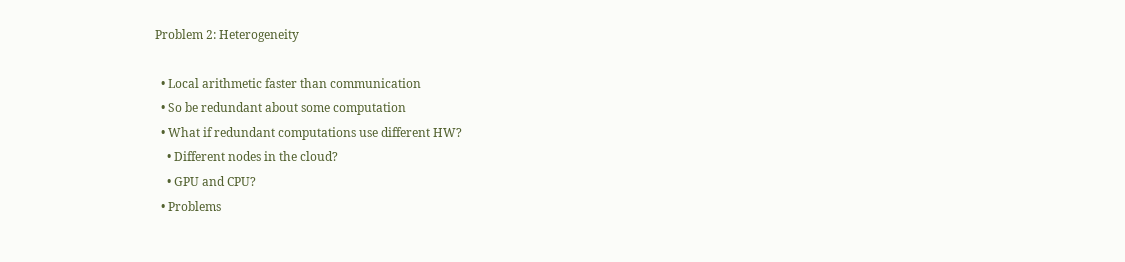Problem 2: Heterogeneity

  • Local arithmetic faster than communication
  • So be redundant about some computation
  • What if redundant computations use different HW?
    • Different nodes in the cloud?
    • GPU and CPU?
  • Problems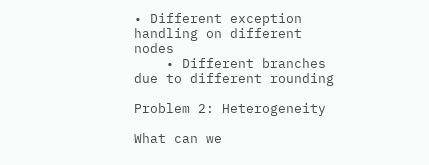• Different exception handling on different nodes
    • Different branches due to different rounding

Problem 2: Heterogeneity

What can we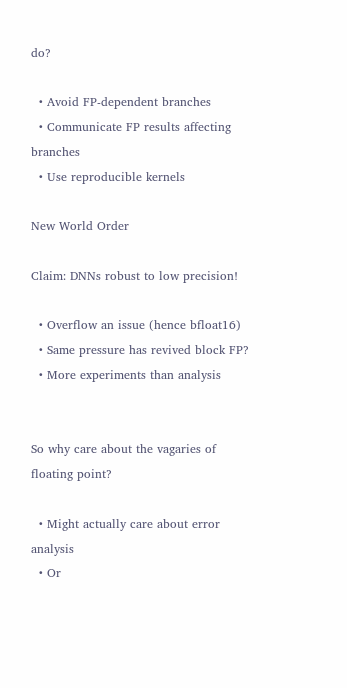do?

  • Avoid FP-dependent branches
  • Communicate FP results affecting branches
  • Use reproducible kernels

New World Order

Claim: DNNs robust to low precision!

  • Overflow an issue (hence bfloat16)
  • Same pressure has revived block FP?
  • More experiments than analysis


So why care about the vagaries of floating point?

  • Might actually care about error analysis
  • Or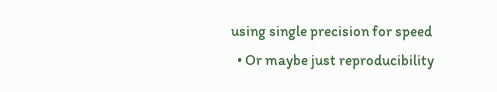using single precision for speed
  • Or maybe just reproducibility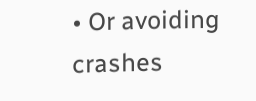• Or avoiding crashes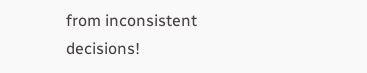from inconsistent decisions!